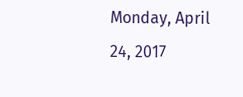Monday, April 24, 2017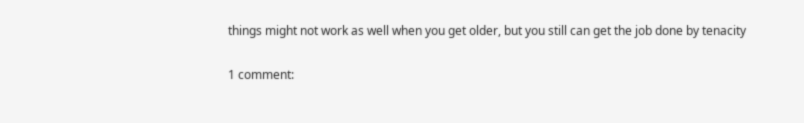things might not work as well when you get older, but you still can get the job done by tenacity

1 comment: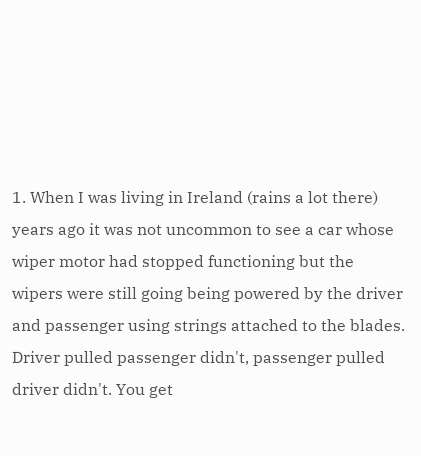1. When I was living in Ireland (rains a lot there) years ago it was not uncommon to see a car whose wiper motor had stopped functioning but the wipers were still going being powered by the driver and passenger using strings attached to the blades. Driver pulled passenger didn't, passenger pulled driver didn't. You get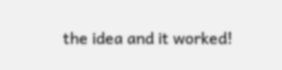the idea and it worked!